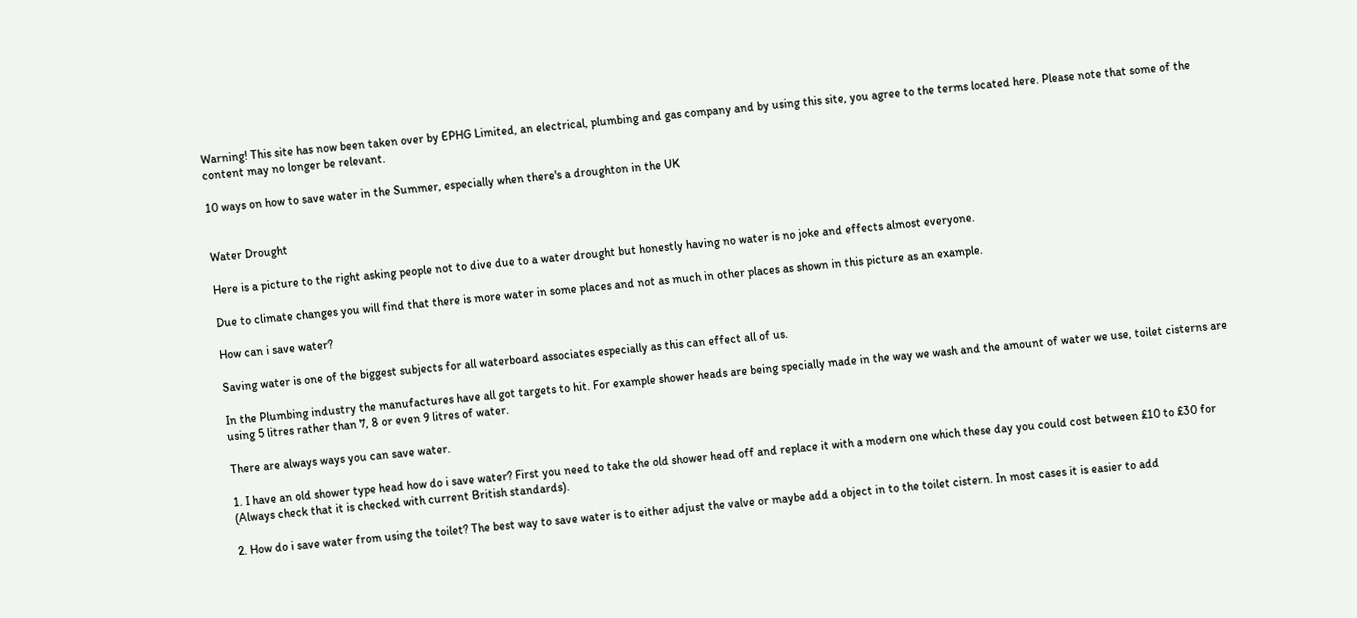Warning! This site has now been taken over by EPHG Limited, an electrical, plumbing and gas company and by using this site, you agree to the terms located here. Please note that some of the content may no longer be relevant.

10 ways on how to save water in the Summer, especially when there's a droughton in the UK


Water Drought

Here is a picture to the right asking people not to dive due to a water drought but honestly having no water is no joke and effects almost everyone.

Due to climate changes you will find that there is more water in some places and not as much in other places as shown in this picture as an example.

How can i save water?

Saving water is one of the biggest subjects for all waterboard associates especially as this can effect all of us.

In the Plumbing industry the manufactures have all got targets to hit. For example shower heads are being specially made in the way we wash and the amount of water we use, toilet cisterns are using 5 litres rather than 7, 8 or even 9 litres of water.

There are always ways you can save water.

1. I have an old shower type head how do i save water? First you need to take the old shower head off and replace it with a modern one which these day you could cost between £10 to £30 for (Always check that it is checked with current British standards).

2. How do i save water from using the toilet? The best way to save water is to either adjust the valve or maybe add a object in to the toilet cistern. In most cases it is easier to add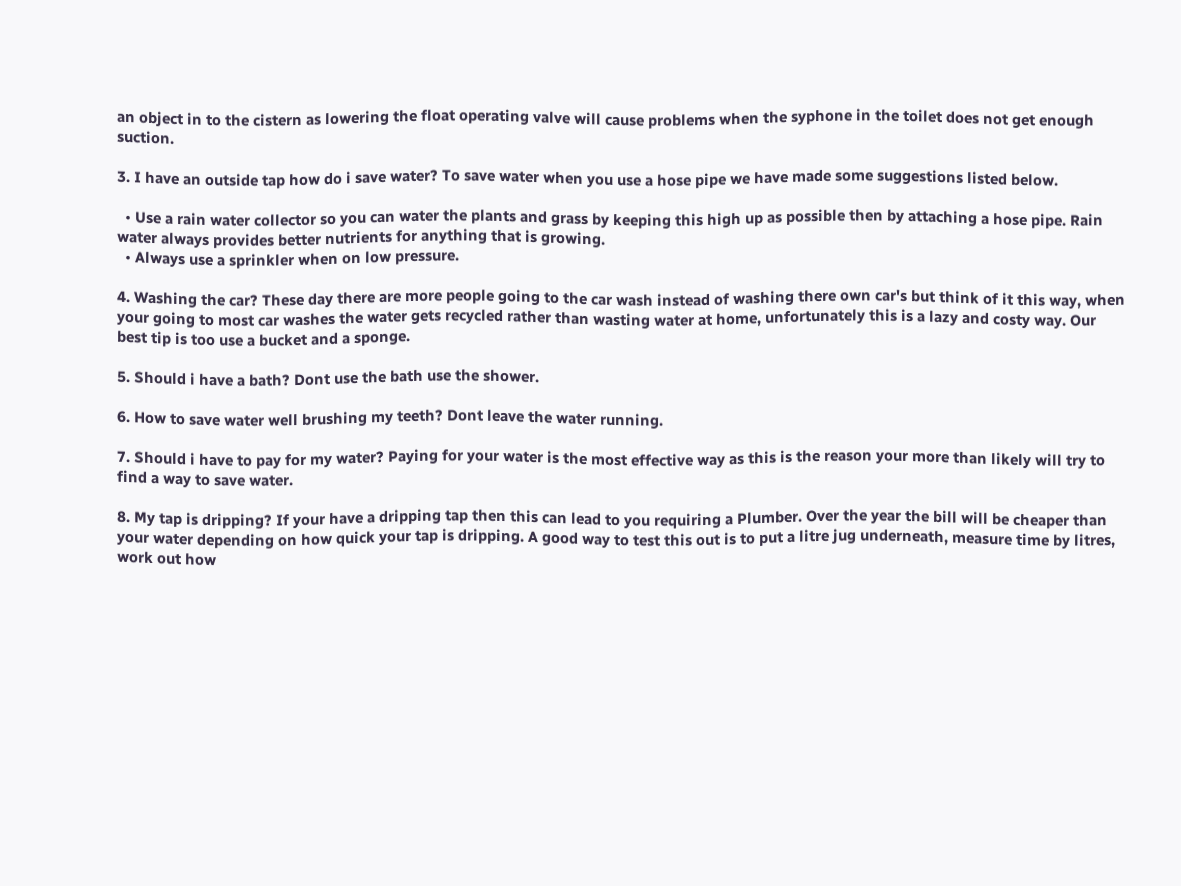an object in to the cistern as lowering the float operating valve will cause problems when the syphone in the toilet does not get enough suction.

3. I have an outside tap how do i save water? To save water when you use a hose pipe we have made some suggestions listed below.

  • Use a rain water collector so you can water the plants and grass by keeping this high up as possible then by attaching a hose pipe. Rain water always provides better nutrients for anything that is growing.
  • Always use a sprinkler when on low pressure.

4. Washing the car? These day there are more people going to the car wash instead of washing there own car's but think of it this way, when your going to most car washes the water gets recycled rather than wasting water at home, unfortunately this is a lazy and costy way. Our best tip is too use a bucket and a sponge.

5. Should i have a bath? Dont use the bath use the shower.

6. How to save water well brushing my teeth? Dont leave the water running.

7. Should i have to pay for my water? Paying for your water is the most effective way as this is the reason your more than likely will try to find a way to save water.

8. My tap is dripping? If your have a dripping tap then this can lead to you requiring a Plumber. Over the year the bill will be cheaper than your water depending on how quick your tap is dripping. A good way to test this out is to put a litre jug underneath, measure time by litres, work out how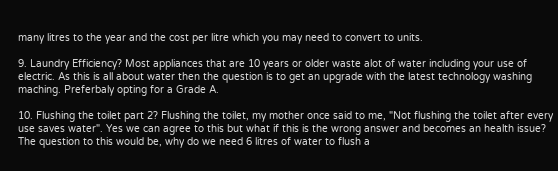many litres to the year and the cost per litre which you may need to convert to units.

9. Laundry Efficiency? Most appliances that are 10 years or older waste alot of water including your use of electric. As this is all about water then the question is to get an upgrade with the latest technology washing maching. Preferbaly opting for a Grade A.

10. Flushing the toilet part 2? Flushing the toilet, my mother once said to me, "Not flushing the toilet after every use saves water". Yes we can agree to this but what if this is the wrong answer and becomes an health issue? The question to this would be, why do we need 6 litres of water to flush a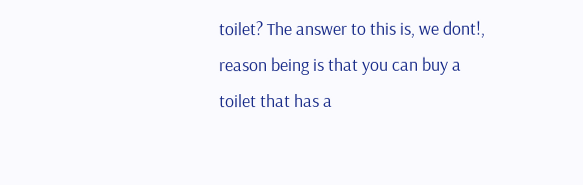toilet? The answer to this is, we dont!, reason being is that you can buy a toilet that has a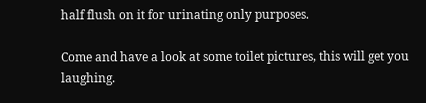half flush on it for urinating only purposes.

Come and have a look at some toilet pictures, this will get you laughing.